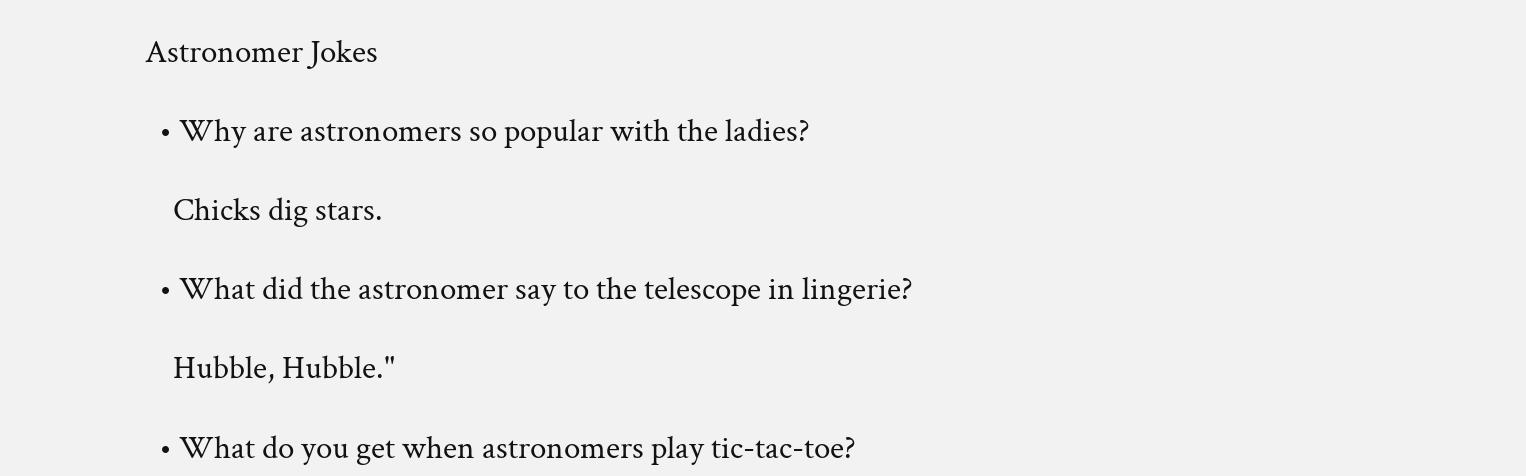Astronomer Jokes

  • Why are astronomers so popular with the ladies?

    Chicks dig stars.

  • What did the astronomer say to the telescope in lingerie?

    Hubble, Hubble."

  • What do you get when astronomers play tic-tac-toe?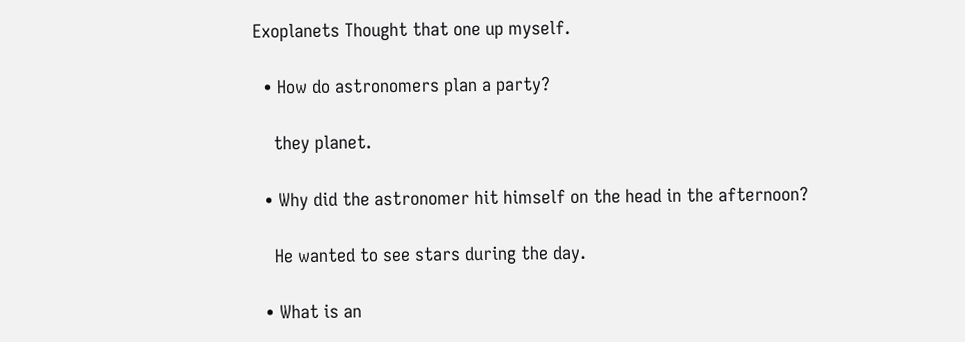Exoplanets Thought that one up myself.

  • How do astronomers plan a party?

    they planet.

  • Why did the astronomer hit himself on the head in the afternoon?

    He wanted to see stars during the day.

  • What is an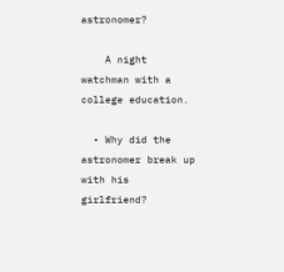astronomer?

    A night watchman with a college education.

  • Why did the astronomer break up with his girlfriend?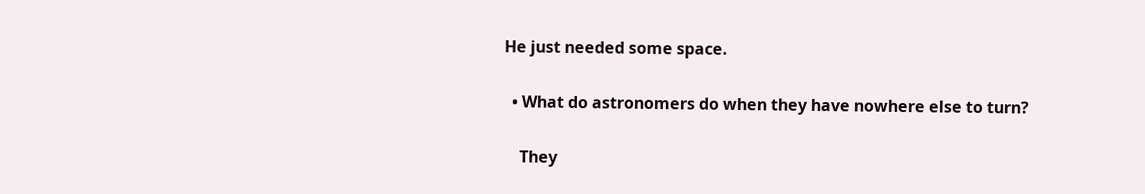He just needed some space.

  • What do astronomers do when they have nowhere else to turn?

    They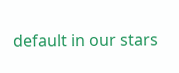default in our stars